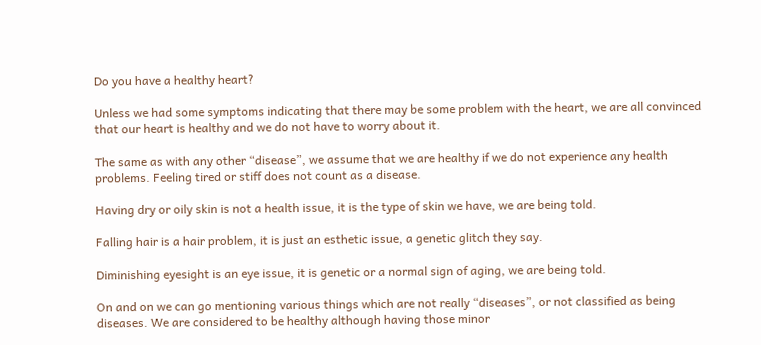Do you have a healthy heart?

Unless we had some symptoms indicating that there may be some problem with the heart, we are all convinced that our heart is healthy and we do not have to worry about it.

The same as with any other “disease”, we assume that we are healthy if we do not experience any health problems. Feeling tired or stiff does not count as a disease.

Having dry or oily skin is not a health issue, it is the type of skin we have, we are being told.

Falling hair is a hair problem, it is just an esthetic issue, a genetic glitch they say.

Diminishing eyesight is an eye issue, it is genetic or a normal sign of aging, we are being told.

On and on we can go mentioning various things which are not really “diseases”, or not classified as being diseases. We are considered to be healthy although having those minor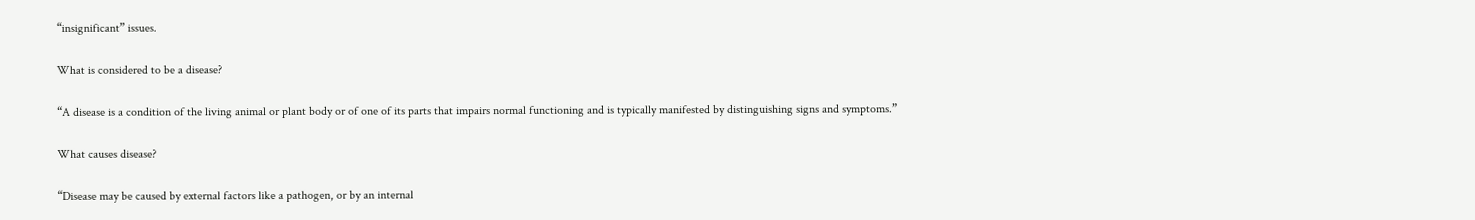“insignificant” issues.

What is considered to be a disease?

“A disease is a condition of the living animal or plant body or of one of its parts that impairs normal functioning and is typically manifested by distinguishing signs and symptoms.”

What causes disease?

“Disease may be caused by external factors like a pathogen, or by an internal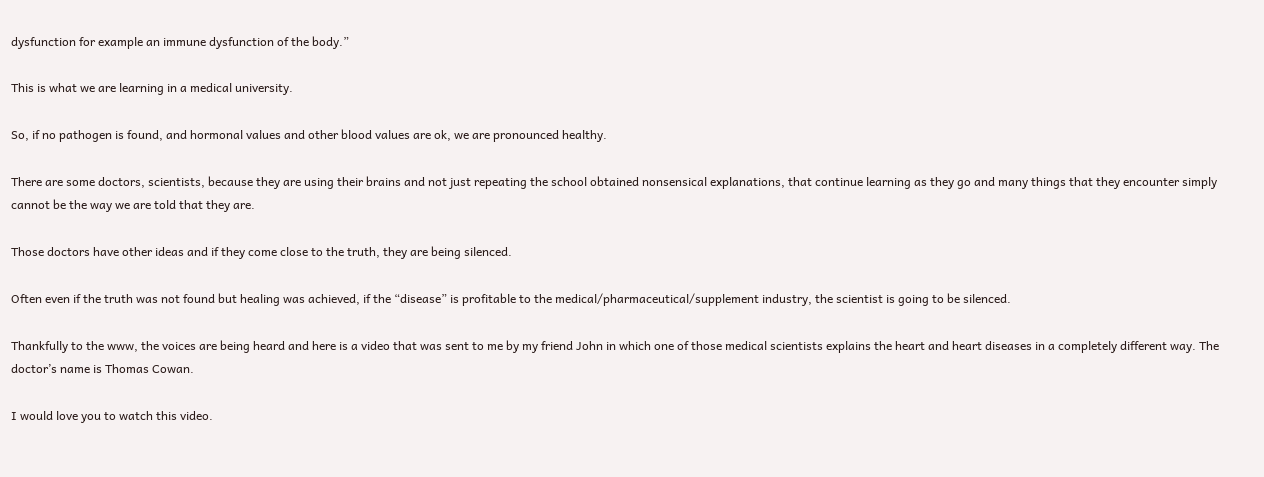dysfunction for example an immune dysfunction of the body.”

This is what we are learning in a medical university.

So, if no pathogen is found, and hormonal values and other blood values are ok, we are pronounced healthy.

There are some doctors, scientists, because they are using their brains and not just repeating the school obtained nonsensical explanations, that continue learning as they go and many things that they encounter simply cannot be the way we are told that they are.

Those doctors have other ideas and if they come close to the truth, they are being silenced.

Often even if the truth was not found but healing was achieved, if the “disease” is profitable to the medical/pharmaceutical/supplement industry, the scientist is going to be silenced.

Thankfully to the www, the voices are being heard and here is a video that was sent to me by my friend John in which one of those medical scientists explains the heart and heart diseases in a completely different way. The doctor’s name is Thomas Cowan.

I would love you to watch this video.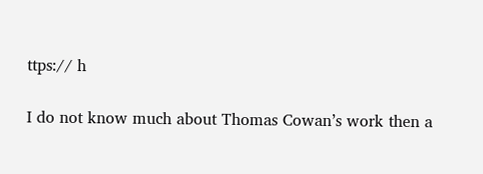ttps:// h

I do not know much about Thomas Cowan’s work then a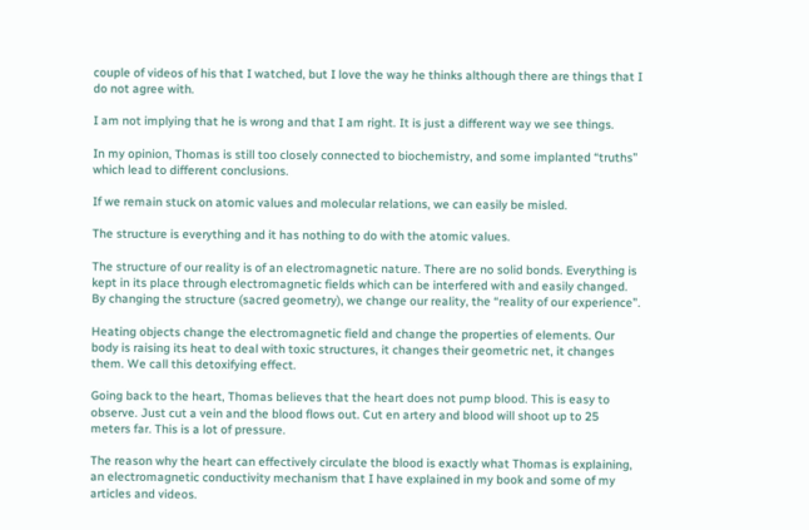couple of videos of his that I watched, but I love the way he thinks although there are things that I do not agree with.

I am not implying that he is wrong and that I am right. It is just a different way we see things.

In my opinion, Thomas is still too closely connected to biochemistry, and some implanted “truths” which lead to different conclusions.

If we remain stuck on atomic values and molecular relations, we can easily be misled.

The structure is everything and it has nothing to do with the atomic values.

The structure of our reality is of an electromagnetic nature. There are no solid bonds. Everything is kept in its place through electromagnetic fields which can be interfered with and easily changed. By changing the structure (sacred geometry), we change our reality, the “reality of our experience”.

Heating objects change the electromagnetic field and change the properties of elements. Our body is raising its heat to deal with toxic structures, it changes their geometric net, it changes them. We call this detoxifying effect.

Going back to the heart, Thomas believes that the heart does not pump blood. This is easy to observe. Just cut a vein and the blood flows out. Cut en artery and blood will shoot up to 25 meters far. This is a lot of pressure.

The reason why the heart can effectively circulate the blood is exactly what Thomas is explaining, an electromagnetic conductivity mechanism that I have explained in my book and some of my articles and videos.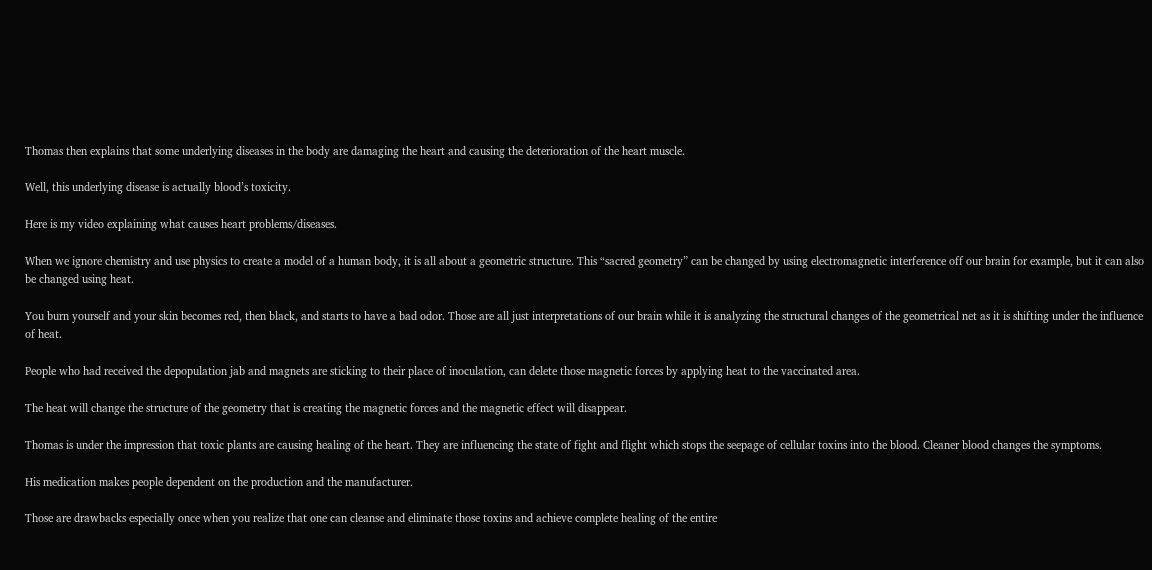Thomas then explains that some underlying diseases in the body are damaging the heart and causing the deterioration of the heart muscle.

Well, this underlying disease is actually blood’s toxicity.

Here is my video explaining what causes heart problems/diseases.

When we ignore chemistry and use physics to create a model of a human body, it is all about a geometric structure. This “sacred geometry” can be changed by using electromagnetic interference off our brain for example, but it can also be changed using heat.

You burn yourself and your skin becomes red, then black, and starts to have a bad odor. Those are all just interpretations of our brain while it is analyzing the structural changes of the geometrical net as it is shifting under the influence of heat.

People who had received the depopulation jab and magnets are sticking to their place of inoculation, can delete those magnetic forces by applying heat to the vaccinated area.

The heat will change the structure of the geometry that is creating the magnetic forces and the magnetic effect will disappear.

Thomas is under the impression that toxic plants are causing healing of the heart. They are influencing the state of fight and flight which stops the seepage of cellular toxins into the blood. Cleaner blood changes the symptoms.

His medication makes people dependent on the production and the manufacturer.

Those are drawbacks especially once when you realize that one can cleanse and eliminate those toxins and achieve complete healing of the entire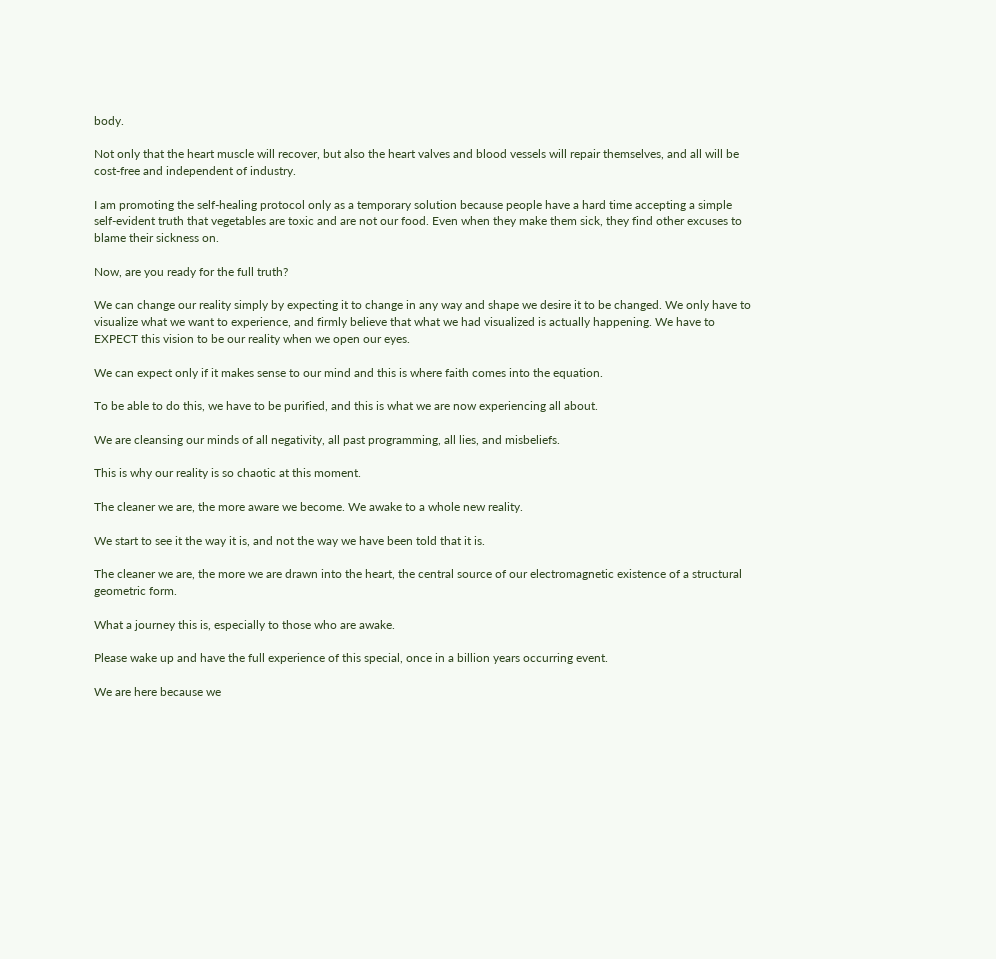body.

Not only that the heart muscle will recover, but also the heart valves and blood vessels will repair themselves, and all will be cost-free and independent of industry.

I am promoting the self-healing protocol only as a temporary solution because people have a hard time accepting a simple self-evident truth that vegetables are toxic and are not our food. Even when they make them sick, they find other excuses to blame their sickness on.

Now, are you ready for the full truth?

We can change our reality simply by expecting it to change in any way and shape we desire it to be changed. We only have to visualize what we want to experience, and firmly believe that what we had visualized is actually happening. We have to EXPECT this vision to be our reality when we open our eyes.

We can expect only if it makes sense to our mind and this is where faith comes into the equation.

To be able to do this, we have to be purified, and this is what we are now experiencing all about.

We are cleansing our minds of all negativity, all past programming, all lies, and misbeliefs.

This is why our reality is so chaotic at this moment.

The cleaner we are, the more aware we become. We awake to a whole new reality.

We start to see it the way it is, and not the way we have been told that it is.

The cleaner we are, the more we are drawn into the heart, the central source of our electromagnetic existence of a structural geometric form.

What a journey this is, especially to those who are awake.

Please wake up and have the full experience of this special, once in a billion years occurring event.

We are here because we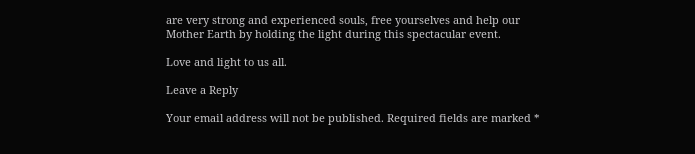are very strong and experienced souls, free yourselves and help our Mother Earth by holding the light during this spectacular event.

Love and light to us all.

Leave a Reply

Your email address will not be published. Required fields are marked *